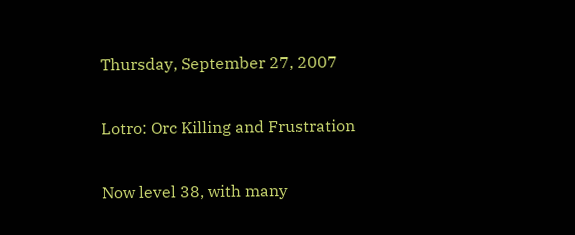Thursday, September 27, 2007

Lotro: Orc Killing and Frustration

Now level 38, with many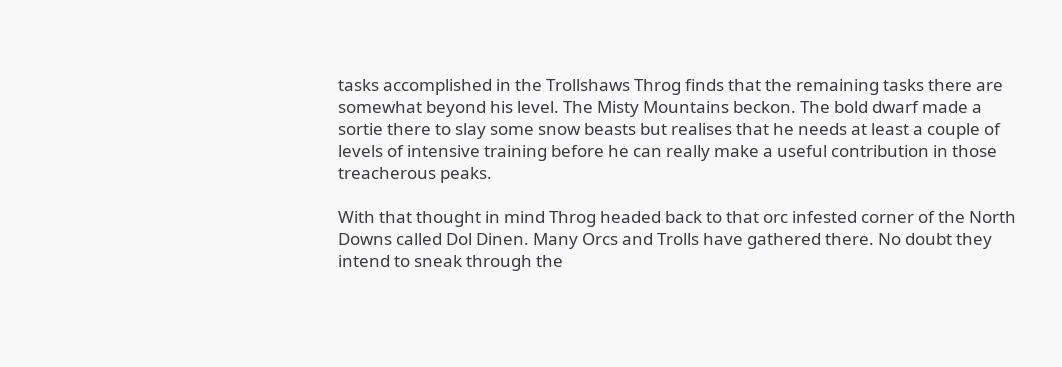tasks accomplished in the Trollshaws Throg finds that the remaining tasks there are somewhat beyond his level. The Misty Mountains beckon. The bold dwarf made a sortie there to slay some snow beasts but realises that he needs at least a couple of levels of intensive training before he can really make a useful contribution in those treacherous peaks.

With that thought in mind Throg headed back to that orc infested corner of the North Downs called Dol Dinen. Many Orcs and Trolls have gathered there. No doubt they intend to sneak through the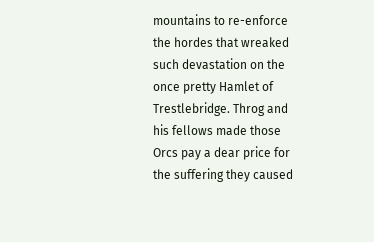mountains to re-enforce the hordes that wreaked such devastation on the once pretty Hamlet of Trestlebridge. Throg and his fellows made those Orcs pay a dear price for the suffering they caused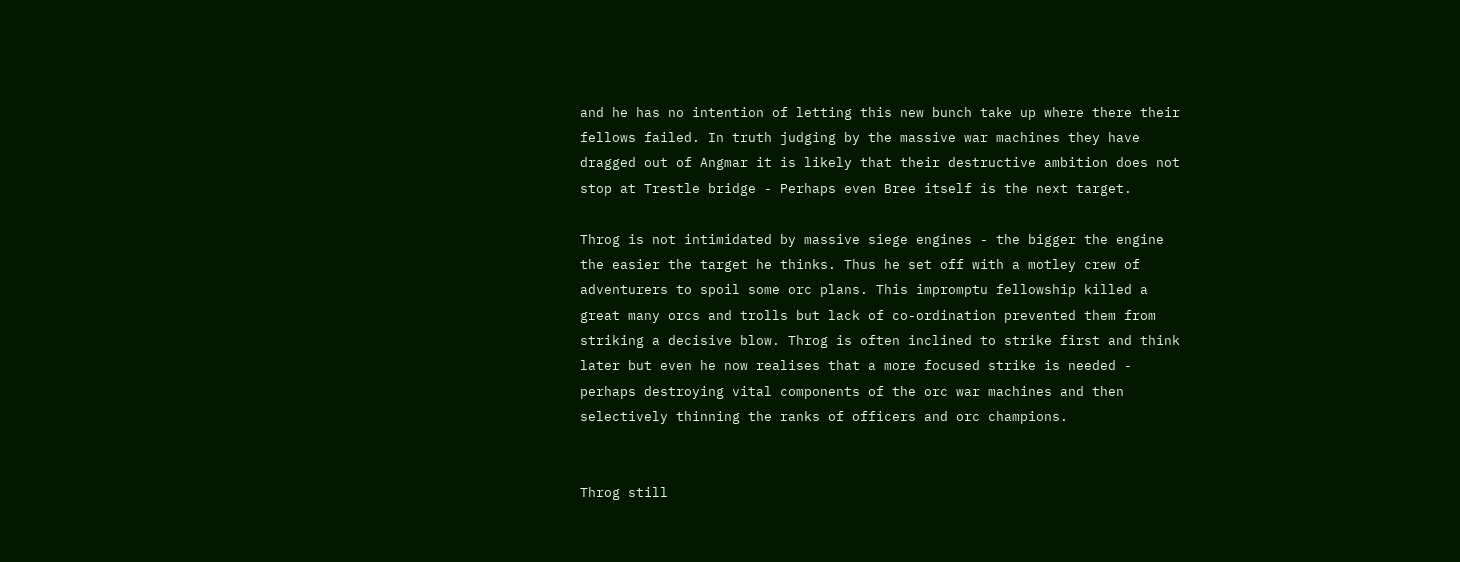and he has no intention of letting this new bunch take up where there their fellows failed. In truth judging by the massive war machines they have dragged out of Angmar it is likely that their destructive ambition does not stop at Trestle bridge - Perhaps even Bree itself is the next target.

Throg is not intimidated by massive siege engines - the bigger the engine the easier the target he thinks. Thus he set off with a motley crew of adventurers to spoil some orc plans. This impromptu fellowship killed a great many orcs and trolls but lack of co-ordination prevented them from striking a decisive blow. Throg is often inclined to strike first and think later but even he now realises that a more focused strike is needed - perhaps destroying vital components of the orc war machines and then selectively thinning the ranks of officers and orc champions.


Throg still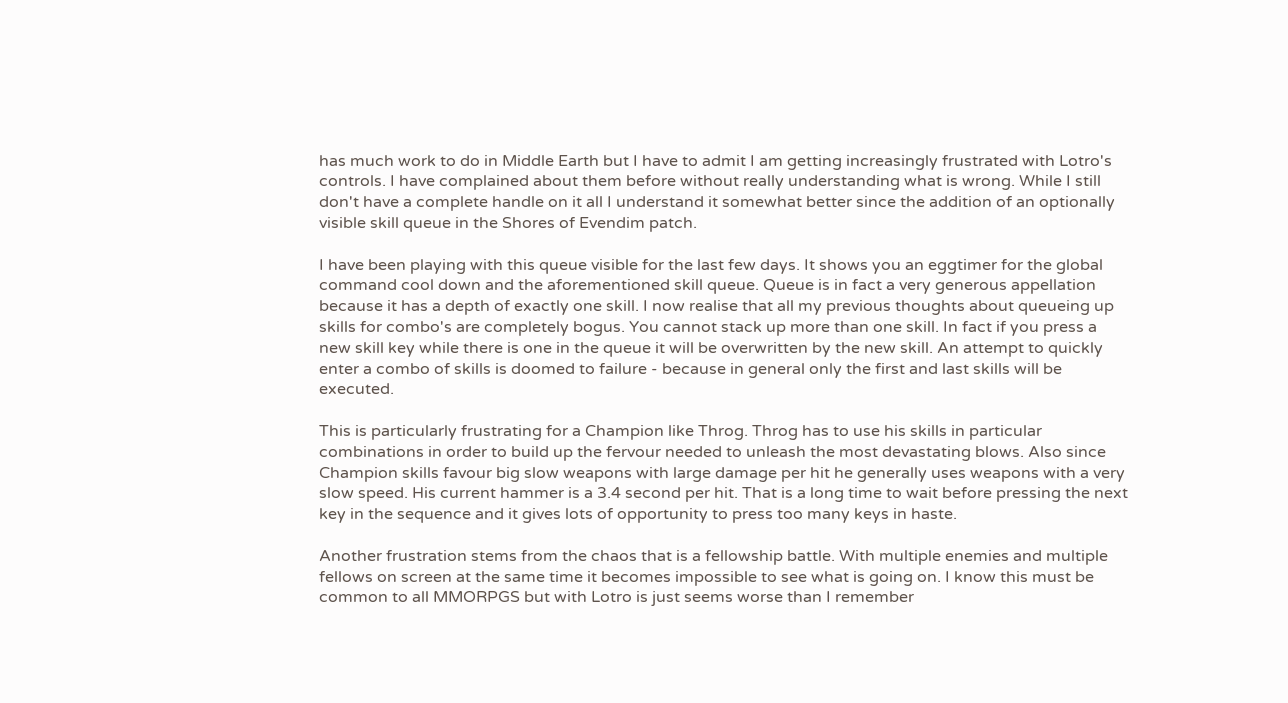has much work to do in Middle Earth but I have to admit I am getting increasingly frustrated with Lotro's controls. I have complained about them before without really understanding what is wrong. While I still don't have a complete handle on it all I understand it somewhat better since the addition of an optionally visible skill queue in the Shores of Evendim patch.

I have been playing with this queue visible for the last few days. It shows you an eggtimer for the global command cool down and the aforementioned skill queue. Queue is in fact a very generous appellation because it has a depth of exactly one skill. I now realise that all my previous thoughts about queueing up skills for combo's are completely bogus. You cannot stack up more than one skill. In fact if you press a new skill key while there is one in the queue it will be overwritten by the new skill. An attempt to quickly enter a combo of skills is doomed to failure - because in general only the first and last skills will be executed.

This is particularly frustrating for a Champion like Throg. Throg has to use his skills in particular combinations in order to build up the fervour needed to unleash the most devastating blows. Also since Champion skills favour big slow weapons with large damage per hit he generally uses weapons with a very slow speed. His current hammer is a 3.4 second per hit. That is a long time to wait before pressing the next key in the sequence and it gives lots of opportunity to press too many keys in haste.

Another frustration stems from the chaos that is a fellowship battle. With multiple enemies and multiple fellows on screen at the same time it becomes impossible to see what is going on. I know this must be common to all MMORPGS but with Lotro is just seems worse than I remember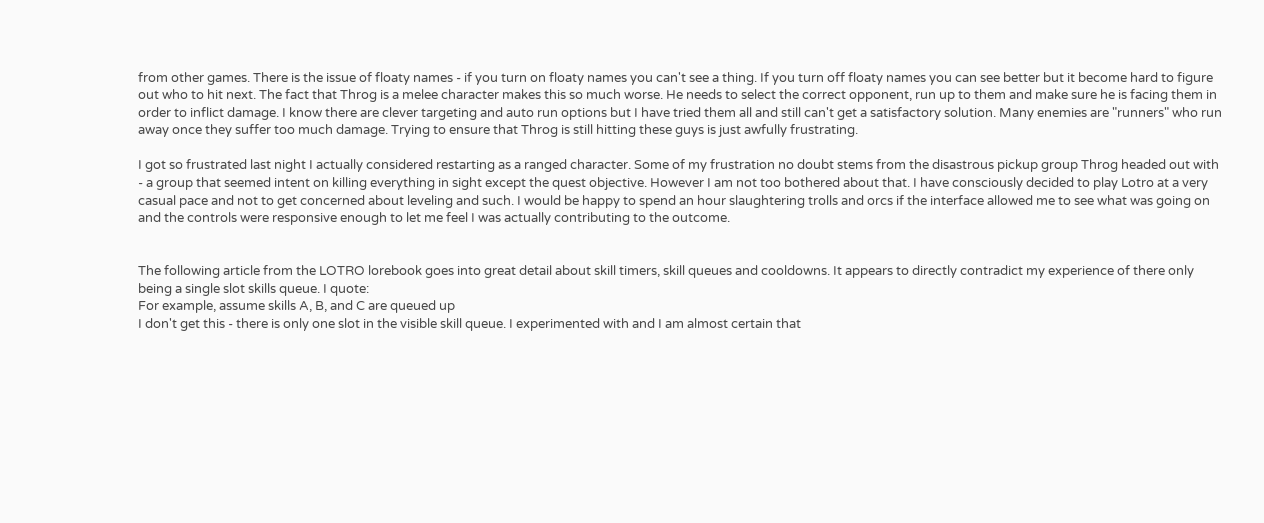from other games. There is the issue of floaty names - if you turn on floaty names you can't see a thing. If you turn off floaty names you can see better but it become hard to figure out who to hit next. The fact that Throg is a melee character makes this so much worse. He needs to select the correct opponent, run up to them and make sure he is facing them in order to inflict damage. I know there are clever targeting and auto run options but I have tried them all and still can't get a satisfactory solution. Many enemies are "runners" who run away once they suffer too much damage. Trying to ensure that Throg is still hitting these guys is just awfully frustrating.

I got so frustrated last night I actually considered restarting as a ranged character. Some of my frustration no doubt stems from the disastrous pickup group Throg headed out with - a group that seemed intent on killing everything in sight except the quest objective. However I am not too bothered about that. I have consciously decided to play Lotro at a very casual pace and not to get concerned about leveling and such. I would be happy to spend an hour slaughtering trolls and orcs if the interface allowed me to see what was going on and the controls were responsive enough to let me feel I was actually contributing to the outcome.


The following article from the LOTRO lorebook goes into great detail about skill timers, skill queues and cooldowns. It appears to directly contradict my experience of there only being a single slot skills queue. I quote:
For example, assume skills A, B, and C are queued up
I don't get this - there is only one slot in the visible skill queue. I experimented with and I am almost certain that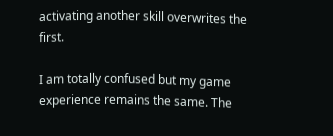activating another skill overwrites the first.

I am totally confused but my game experience remains the same. The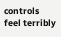controls feel terribly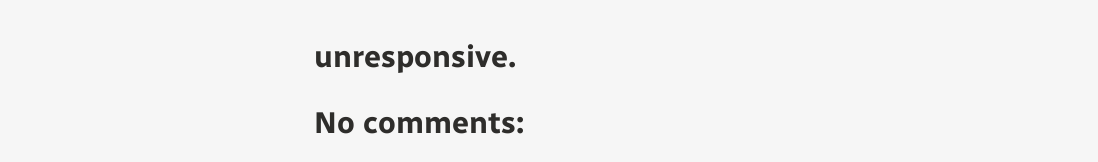unresponsive.

No comments: